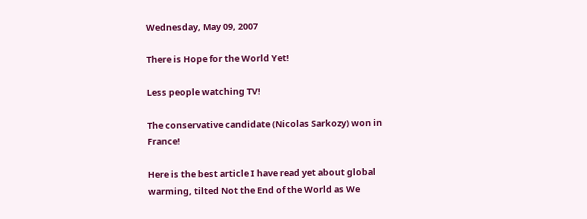Wednesday, May 09, 2007

There is Hope for the World Yet!

Less people watching TV!

The conservative candidate (Nicolas Sarkozy) won in France!

Here is the best article I have read yet about global warming, tilted Not the End of the World as We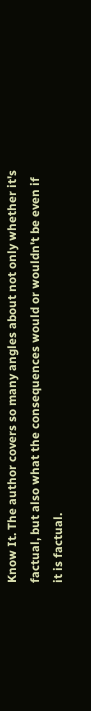Know It. The author covers so many angles about not only whether it's factual, but also what the consequences would or wouldn't be even if it is factual.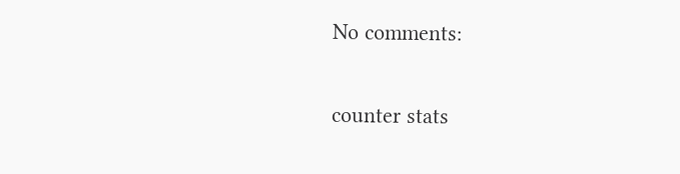No comments:

counter stats